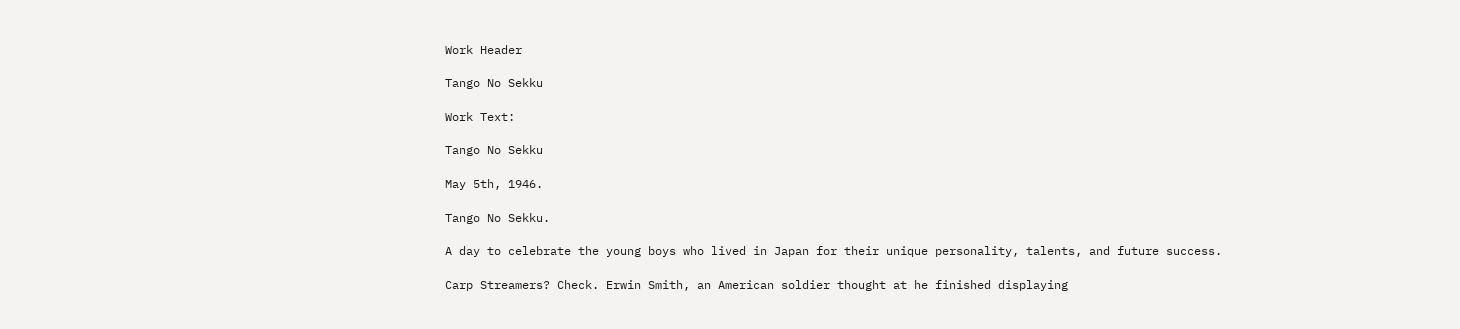Work Header

Tango No Sekku

Work Text:

Tango No Sekku

May 5th, 1946.

Tango No Sekku.

A day to celebrate the young boys who lived in Japan for their unique personality, talents, and future success.

Carp Streamers? Check. Erwin Smith, an American soldier thought at he finished displaying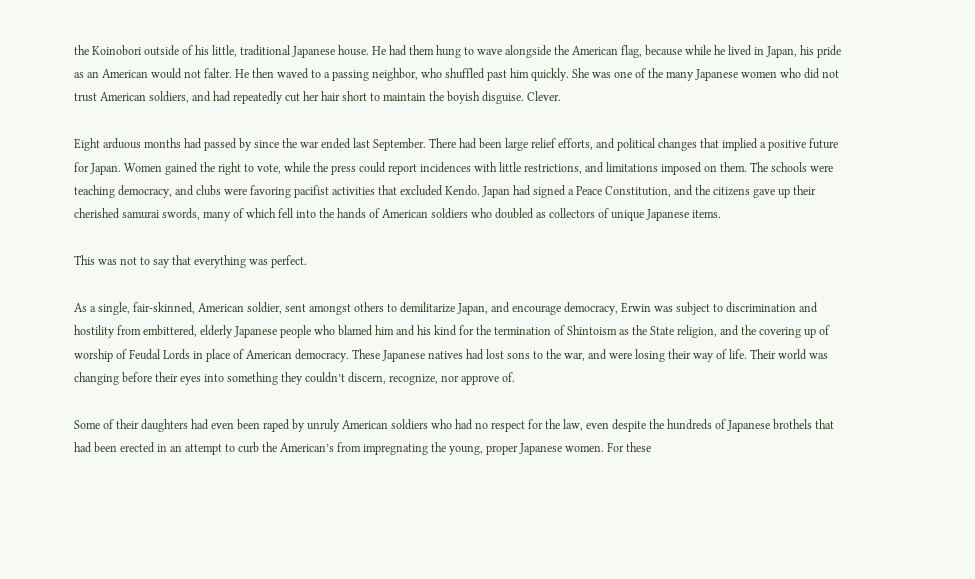the Koinobori outside of his little, traditional Japanese house. He had them hung to wave alongside the American flag, because while he lived in Japan, his pride as an American would not falter. He then waved to a passing neighbor, who shuffled past him quickly. She was one of the many Japanese women who did not trust American soldiers, and had repeatedly cut her hair short to maintain the boyish disguise. Clever.

Eight arduous months had passed by since the war ended last September. There had been large relief efforts, and political changes that implied a positive future for Japan. Women gained the right to vote, while the press could report incidences with little restrictions, and limitations imposed on them. The schools were teaching democracy, and clubs were favoring pacifist activities that excluded Kendo. Japan had signed a Peace Constitution, and the citizens gave up their cherished samurai swords, many of which fell into the hands of American soldiers who doubled as collectors of unique Japanese items.

This was not to say that everything was perfect.

As a single, fair-skinned, American soldier, sent amongst others to demilitarize Japan, and encourage democracy, Erwin was subject to discrimination and hostility from embittered, elderly Japanese people who blamed him and his kind for the termination of Shintoism as the State religion, and the covering up of worship of Feudal Lords in place of American democracy. These Japanese natives had lost sons to the war, and were losing their way of life. Their world was changing before their eyes into something they couldn’t discern, recognize, nor approve of.

Some of their daughters had even been raped by unruly American soldiers who had no respect for the law, even despite the hundreds of Japanese brothels that had been erected in an attempt to curb the American’s from impregnating the young, proper Japanese women. For these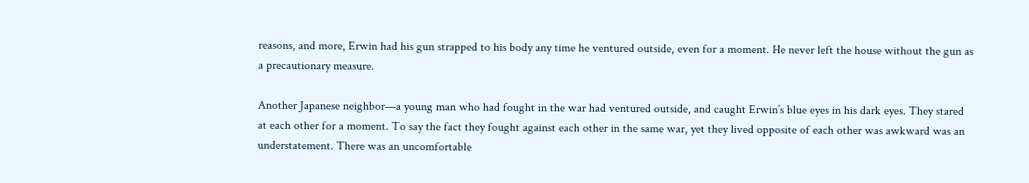reasons, and more, Erwin had his gun strapped to his body any time he ventured outside, even for a moment. He never left the house without the gun as a precautionary measure.

Another Japanese neighbor—a young man who had fought in the war had ventured outside, and caught Erwin’s blue eyes in his dark eyes. They stared at each other for a moment. To say the fact they fought against each other in the same war, yet they lived opposite of each other was awkward was an understatement. There was an uncomfortable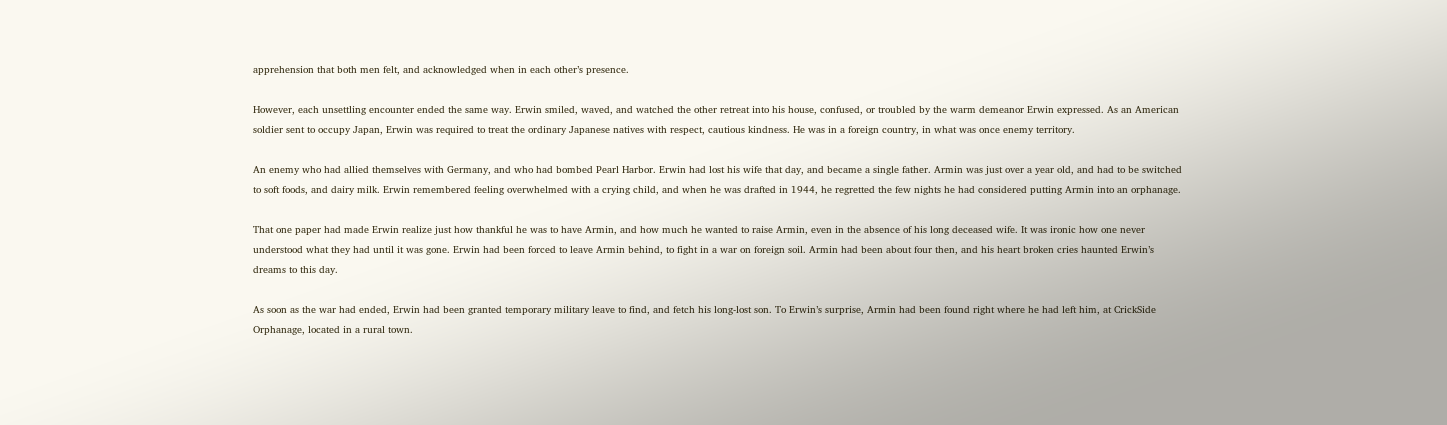apprehension that both men felt, and acknowledged when in each other’s presence.

However, each unsettling encounter ended the same way. Erwin smiled, waved, and watched the other retreat into his house, confused, or troubled by the warm demeanor Erwin expressed. As an American soldier sent to occupy Japan, Erwin was required to treat the ordinary Japanese natives with respect, cautious kindness. He was in a foreign country, in what was once enemy territory.

An enemy who had allied themselves with Germany, and who had bombed Pearl Harbor. Erwin had lost his wife that day, and became a single father. Armin was just over a year old, and had to be switched to soft foods, and dairy milk. Erwin remembered feeling overwhelmed with a crying child, and when he was drafted in 1944, he regretted the few nights he had considered putting Armin into an orphanage.

That one paper had made Erwin realize just how thankful he was to have Armin, and how much he wanted to raise Armin, even in the absence of his long deceased wife. It was ironic how one never understood what they had until it was gone. Erwin had been forced to leave Armin behind, to fight in a war on foreign soil. Armin had been about four then, and his heart broken cries haunted Erwin’s dreams to this day.

As soon as the war had ended, Erwin had been granted temporary military leave to find, and fetch his long-lost son. To Erwin’s surprise, Armin had been found right where he had left him, at CrickSide Orphanage, located in a rural town.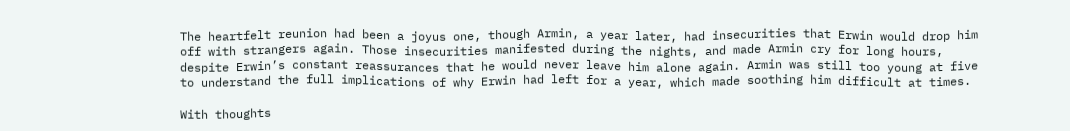The heartfelt reunion had been a joyus one, though Armin, a year later, had insecurities that Erwin would drop him off with strangers again. Those insecurities manifested during the nights, and made Armin cry for long hours, despite Erwin’s constant reassurances that he would never leave him alone again. Armin was still too young at five to understand the full implications of why Erwin had left for a year, which made soothing him difficult at times.

With thoughts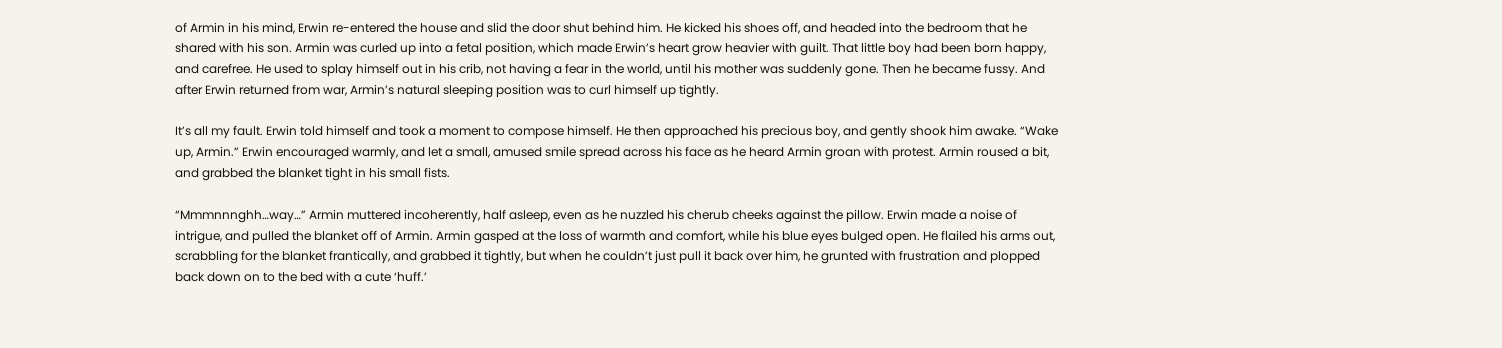of Armin in his mind, Erwin re-entered the house and slid the door shut behind him. He kicked his shoes off, and headed into the bedroom that he shared with his son. Armin was curled up into a fetal position, which made Erwin’s heart grow heavier with guilt. That little boy had been born happy, and carefree. He used to splay himself out in his crib, not having a fear in the world, until his mother was suddenly gone. Then he became fussy. And after Erwin returned from war, Armin’s natural sleeping position was to curl himself up tightly.

It’s all my fault. Erwin told himself and took a moment to compose himself. He then approached his precious boy, and gently shook him awake. “Wake up, Armin.” Erwin encouraged warmly, and let a small, amused smile spread across his face as he heard Armin groan with protest. Armin roused a bit, and grabbed the blanket tight in his small fists.

“Mmmnnnghh…way…” Armin muttered incoherently, half asleep, even as he nuzzled his cherub cheeks against the pillow. Erwin made a noise of intrigue, and pulled the blanket off of Armin. Armin gasped at the loss of warmth and comfort, while his blue eyes bulged open. He flailed his arms out, scrabbling for the blanket frantically, and grabbed it tightly, but when he couldn’t just pull it back over him, he grunted with frustration and plopped back down on to the bed with a cute ‘huff.’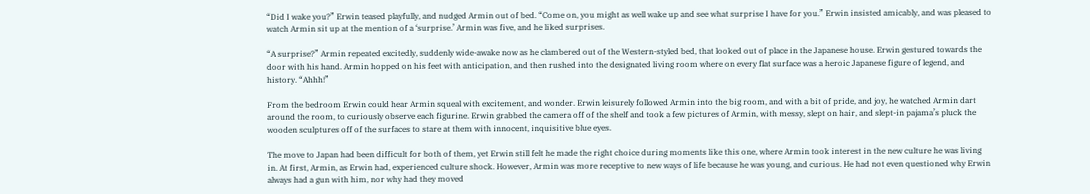“Did I wake you?” Erwin teased playfully, and nudged Armin out of bed. “Come on, you might as well wake up and see what surprise I have for you.” Erwin insisted amicably, and was pleased to watch Armin sit up at the mention of a ‘surprise.’ Armin was five, and he liked surprises.

“A surprise?” Armin repeated excitedly, suddenly wide-awake now as he clambered out of the Western-styled bed, that looked out of place in the Japanese house. Erwin gestured towards the door with his hand. Armin hopped on his feet with anticipation, and then rushed into the designated living room where on every flat surface was a heroic Japanese figure of legend, and history. “Ahhh!”

From the bedroom Erwin could hear Armin squeal with excitement, and wonder. Erwin leisurely followed Armin into the big room, and with a bit of pride, and joy, he watched Armin dart around the room, to curiously observe each figurine. Erwin grabbed the camera off of the shelf and took a few pictures of Armin, with messy, slept on hair, and slept-in pajama’s pluck the wooden sculptures off of the surfaces to stare at them with innocent, inquisitive blue eyes.

The move to Japan had been difficult for both of them, yet Erwin still felt he made the right choice during moments like this one, where Armin took interest in the new culture he was living in. At first, Armin, as Erwin had, experienced culture shock. However, Armin was more receptive to new ways of life because he was young, and curious. He had not even questioned why Erwin always had a gun with him, nor why had they moved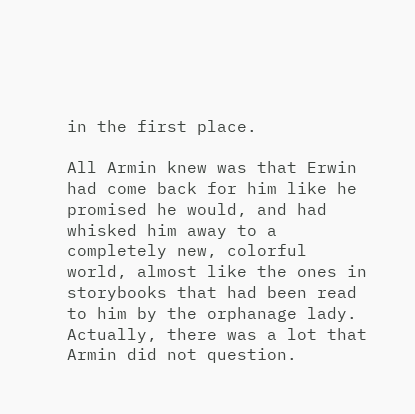in the first place.

All Armin knew was that Erwin had come back for him like he promised he would, and had whisked him away to a completely new, colorful world, almost like the ones in storybooks that had been read to him by the orphanage lady. Actually, there was a lot that Armin did not question.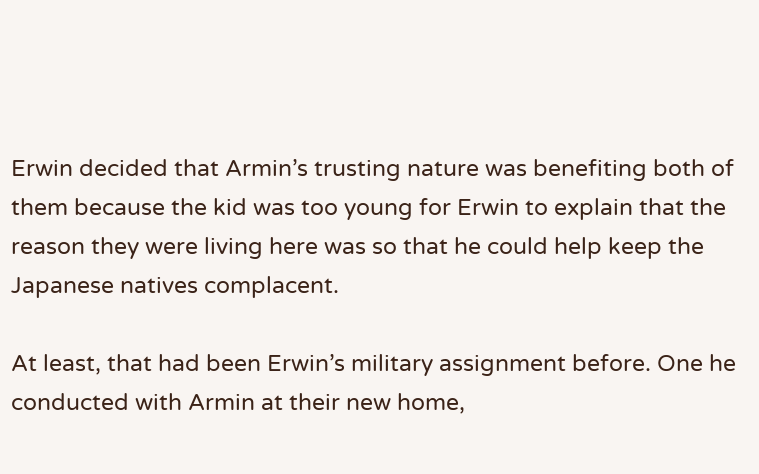Erwin decided that Armin’s trusting nature was benefiting both of them because the kid was too young for Erwin to explain that the reason they were living here was so that he could help keep the Japanese natives complacent.

At least, that had been Erwin’s military assignment before. One he conducted with Armin at their new home,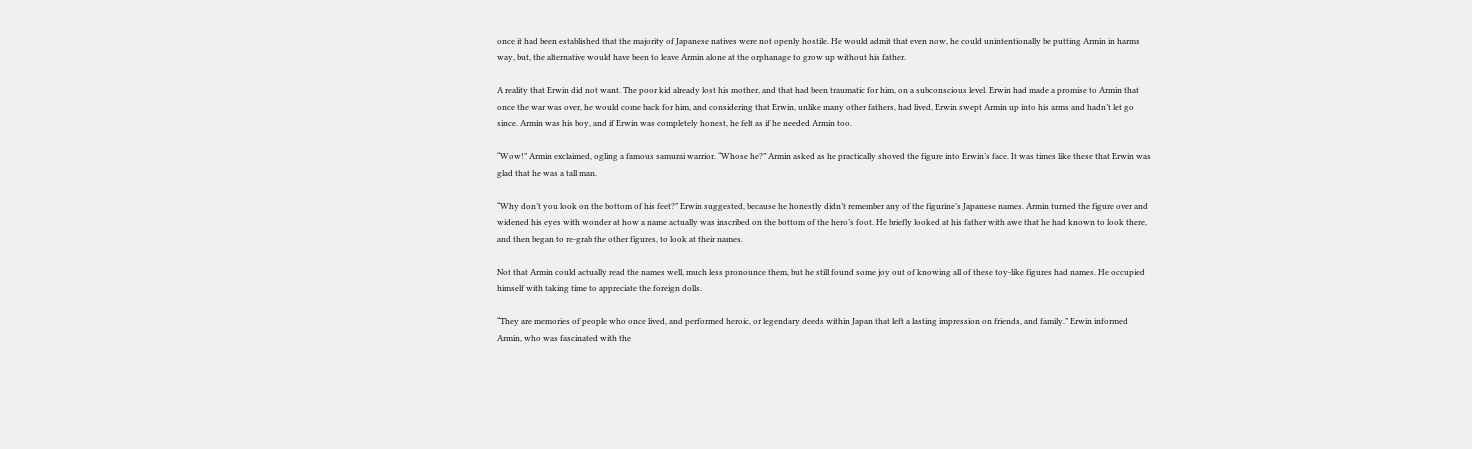once it had been established that the majority of Japanese natives were not openly hostile. He would admit that even now, he could unintentionally be putting Armin in harms way, but, the alternative would have been to leave Armin alone at the orphanage to grow up without his father.

A reality that Erwin did not want. The poor kid already lost his mother, and that had been traumatic for him, on a subconscious level. Erwin had made a promise to Armin that once the war was over, he would come back for him, and considering that Erwin, unlike many other fathers, had lived, Erwin swept Armin up into his arms and hadn’t let go since. Armin was his boy, and if Erwin was completely honest, he felt as if he needed Armin too.

“Wow!” Armin exclaimed, ogling a famous samurai warrior. “Whose he?” Armin asked as he practically shoved the figure into Erwin’s face. It was times like these that Erwin was glad that he was a tall man.

“Why don’t you look on the bottom of his feet?” Erwin suggested, because he honestly didn’t remember any of the figurine’s Japanese names. Armin turned the figure over and widened his eyes with wonder at how a name actually was inscribed on the bottom of the hero’s foot. He briefly looked at his father with awe that he had known to look there, and then began to re-grab the other figures, to look at their names.

Not that Armin could actually read the names well, much less pronounce them, but he still found some joy out of knowing all of these toy-like figures had names. He occupied himself with taking time to appreciate the foreign dolls.

“They are memories of people who once lived, and performed heroic, or legendary deeds within Japan that left a lasting impression on friends, and family.” Erwin informed Armin, who was fascinated with the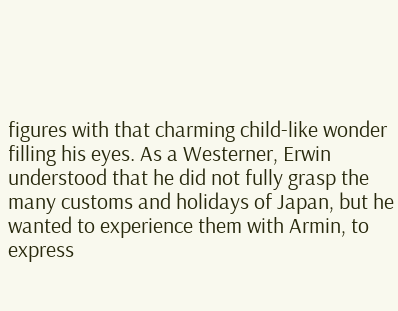figures with that charming child-like wonder filling his eyes. As a Westerner, Erwin understood that he did not fully grasp the many customs and holidays of Japan, but he wanted to experience them with Armin, to express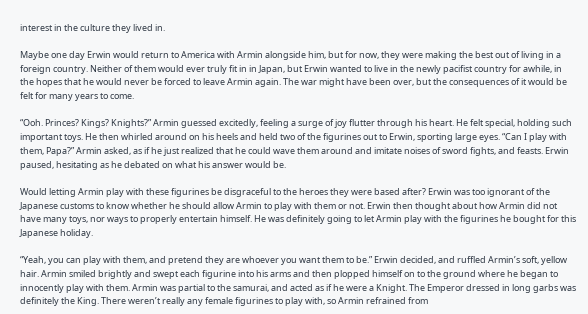interest in the culture they lived in.

Maybe one day Erwin would return to America with Armin alongside him, but for now, they were making the best out of living in a foreign country. Neither of them would ever truly fit in in Japan, but Erwin wanted to live in the newly pacifist country for awhile, in the hopes that he would never be forced to leave Armin again. The war might have been over, but the consequences of it would be felt for many years to come.

“Ooh. Princes? Kings? Knights?” Armin guessed excitedly, feeling a surge of joy flutter through his heart. He felt special, holding such important toys. He then whirled around on his heels and held two of the figurines out to Erwin, sporting large eyes. “Can I play with them, Papa?” Armin asked, as if he just realized that he could wave them around and imitate noises of sword fights, and feasts. Erwin paused, hesitating as he debated on what his answer would be.

Would letting Armin play with these figurines be disgraceful to the heroes they were based after? Erwin was too ignorant of the Japanese customs to know whether he should allow Armin to play with them or not. Erwin then thought about how Armin did not have many toys, nor ways to properly entertain himself. He was definitely going to let Armin play with the figurines he bought for this Japanese holiday.

“Yeah, you can play with them, and pretend they are whoever you want them to be.” Erwin decided, and ruffled Armin’s soft, yellow hair. Armin smiled brightly and swept each figurine into his arms and then plopped himself on to the ground where he began to innocently play with them. Armin was partial to the samurai, and acted as if he were a Knight. The Emperor dressed in long garbs was definitely the King. There weren’t really any female figurines to play with, so Armin refrained from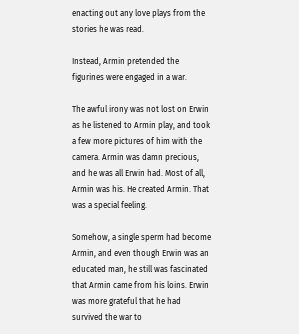enacting out any love plays from the stories he was read.

Instead, Armin pretended the figurines were engaged in a war.

The awful irony was not lost on Erwin as he listened to Armin play, and took a few more pictures of him with the camera. Armin was damn precious, and he was all Erwin had. Most of all, Armin was his. He created Armin. That was a special feeling.

Somehow, a single sperm had become Armin, and even though Erwin was an educated man, he still was fascinated that Armin came from his loins. Erwin was more grateful that he had survived the war to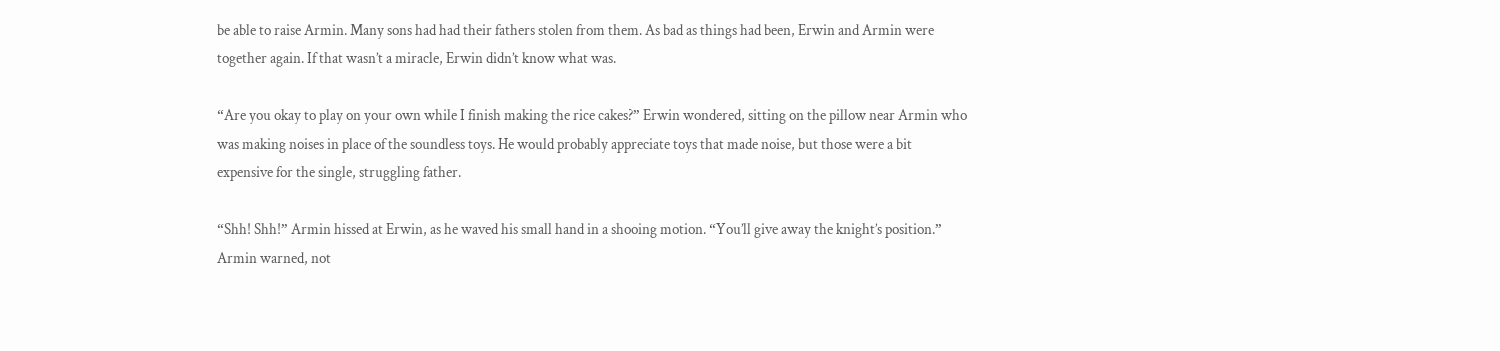be able to raise Armin. Many sons had had their fathers stolen from them. As bad as things had been, Erwin and Armin were together again. If that wasn’t a miracle, Erwin didn’t know what was.

“Are you okay to play on your own while I finish making the rice cakes?” Erwin wondered, sitting on the pillow near Armin who was making noises in place of the soundless toys. He would probably appreciate toys that made noise, but those were a bit expensive for the single, struggling father.

“Shh! Shh!” Armin hissed at Erwin, as he waved his small hand in a shooing motion. “You’ll give away the knight’s position.” Armin warned, not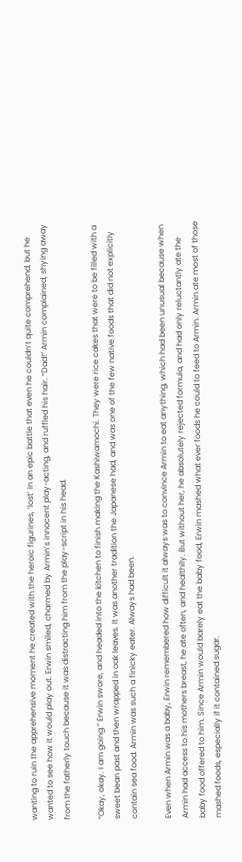wanting to ruin the apprehensive moment he created with the heroic figurines, ‘lost’ in an epic battle that even he couldn’t quite comprehend, but he wanted to see how it would play out. Erwin smiled, charmed by Armin’s innocent play-acting, and ruffled his hair. “Dad!” Armin complained, shying away from the fatherly touch because it was distracting him from the play-script in his head.

“Okay, okay. I am going.” Erwin swore, and headed into the kitchen to finish making the Kashiwamochi. They were rice cakes that were to be filled with a sweet bean past and then wrapped in oak leaves. It was another tradition the Japanese had, and was one of the few native foods that did not explicitly contain sea food. Armin was such a finicky eater. Always had been.

Even when Armin was a baby, Erwin remembered how difficult it always was to convince Armin to eat anything, which had been unusual because when Armin had access to his mothers breast, he ate often, and healthily. But without her, he absolutely rejected formula, and had only reluctantly ate the baby food offered to him. Since Armin would barely eat the baby food, Erwin mashed what ever foods he could to feed to Armin. Armin ate most of those mashed foods, especially if it contained sugar.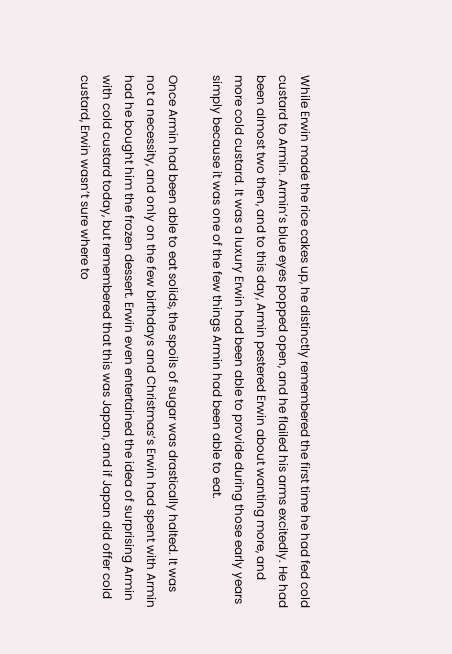While Erwin made the rice cakes up, he distinctly remembered the first time he had fed cold custard to Armin. Armin’s blue eyes popped open, and he flailed his arms excitedly. He had been almost two then, and to this day, Armin pestered Erwin about wanting more, and more cold custard. It was a luxury Erwin had been able to provide during those early years simply because it was one of the few things Armin had been able to eat.

Once Armin had been able to eat solids, the spoils of sugar was drastically halted. It was not a necessity, and only on the few birthdays and Christmas’s Erwin had spent with Armin had he bought him the frozen dessert. Erwin even entertained the idea of surprising Armin with cold custard today, but remembered that this was Japan, and if Japan did offer cold custard, Erwin wasn’t sure where to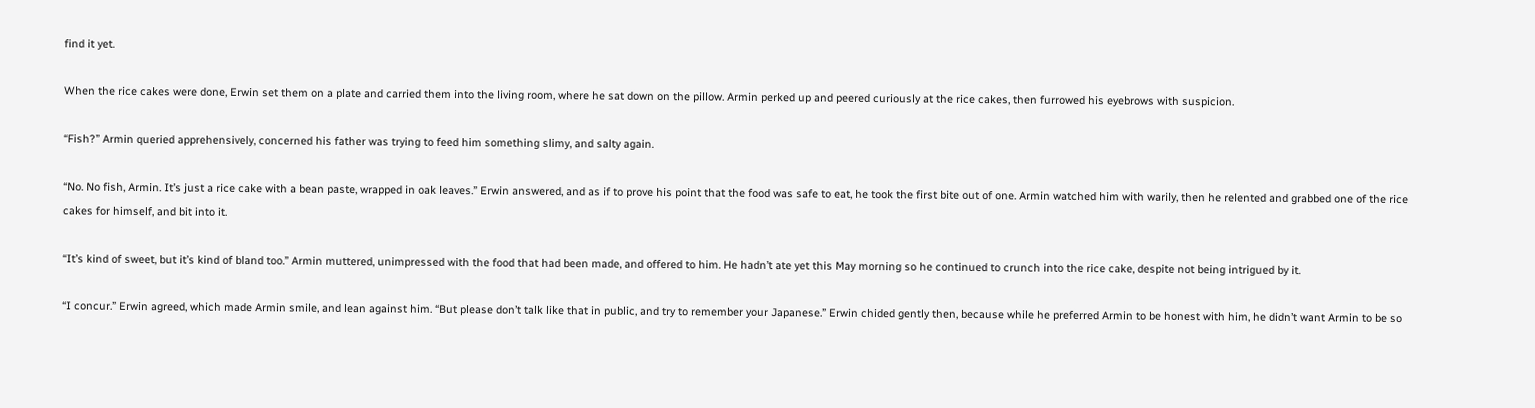find it yet.

When the rice cakes were done, Erwin set them on a plate and carried them into the living room, where he sat down on the pillow. Armin perked up and peered curiously at the rice cakes, then furrowed his eyebrows with suspicion.

“Fish?” Armin queried apprehensively, concerned his father was trying to feed him something slimy, and salty again.

“No. No fish, Armin. It’s just a rice cake with a bean paste, wrapped in oak leaves.” Erwin answered, and as if to prove his point that the food was safe to eat, he took the first bite out of one. Armin watched him with warily, then he relented and grabbed one of the rice cakes for himself, and bit into it.

“It’s kind of sweet, but it’s kind of bland too.” Armin muttered, unimpressed with the food that had been made, and offered to him. He hadn’t ate yet this May morning so he continued to crunch into the rice cake, despite not being intrigued by it.

“I concur.” Erwin agreed, which made Armin smile, and lean against him. “But please don’t talk like that in public, and try to remember your Japanese.” Erwin chided gently then, because while he preferred Armin to be honest with him, he didn’t want Armin to be so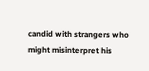candid with strangers who might misinterpret his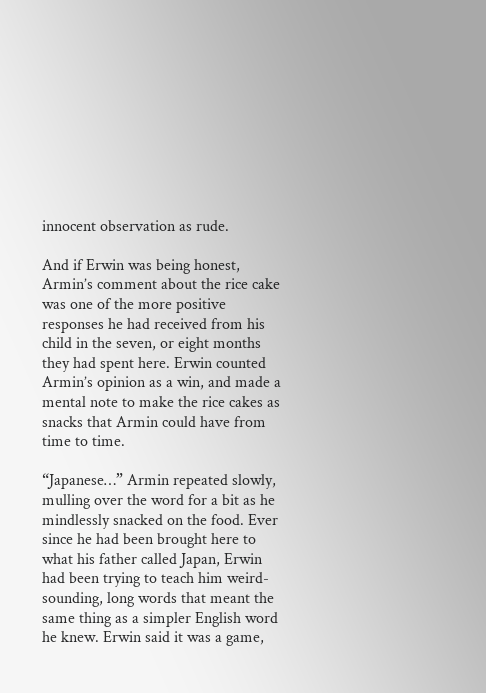innocent observation as rude.

And if Erwin was being honest, Armin’s comment about the rice cake was one of the more positive responses he had received from his child in the seven, or eight months they had spent here. Erwin counted Armin’s opinion as a win, and made a mental note to make the rice cakes as snacks that Armin could have from time to time.

“Japanese…” Armin repeated slowly, mulling over the word for a bit as he mindlessly snacked on the food. Ever since he had been brought here to what his father called Japan, Erwin had been trying to teach him weird-sounding, long words that meant the same thing as a simpler English word he knew. Erwin said it was a game,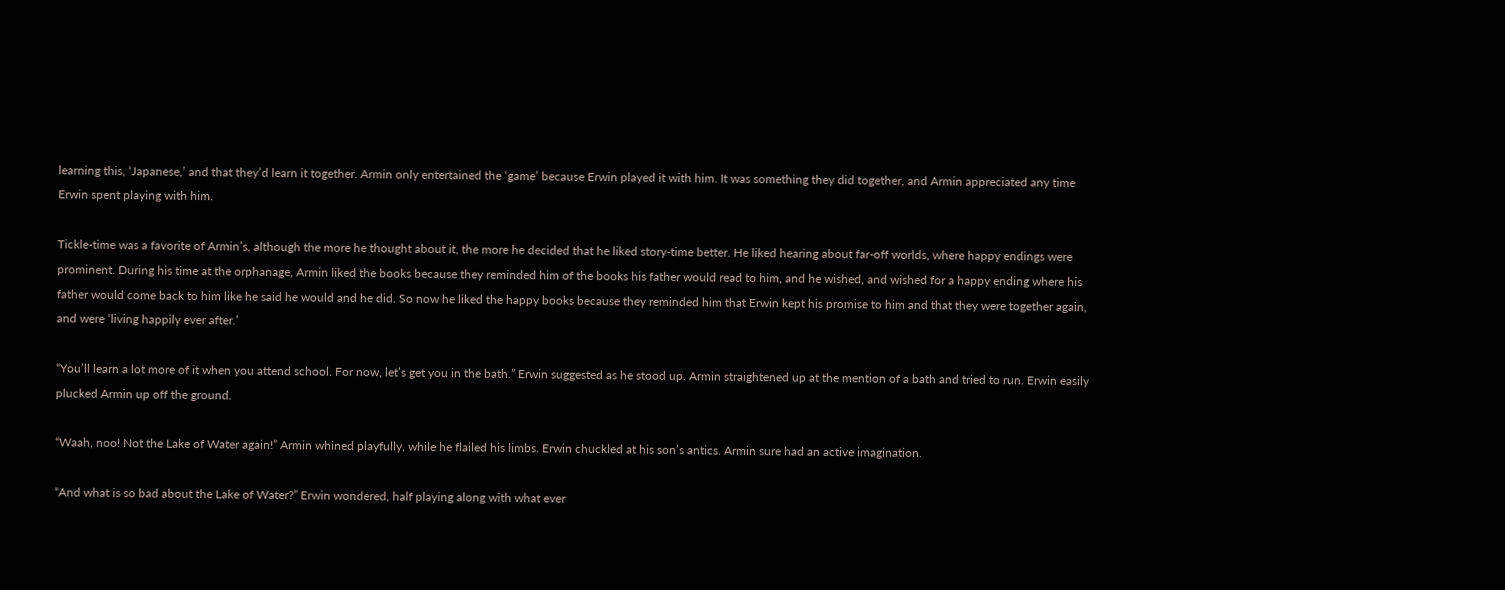learning this, ‘Japanese,’ and that they’d learn it together. Armin only entertained the ‘game’ because Erwin played it with him. It was something they did together, and Armin appreciated any time Erwin spent playing with him.

Tickle-time was a favorite of Armin’s, although the more he thought about it, the more he decided that he liked story-time better. He liked hearing about far-off worlds, where happy endings were prominent. During his time at the orphanage, Armin liked the books because they reminded him of the books his father would read to him, and he wished, and wished for a happy ending where his father would come back to him like he said he would and he did. So now he liked the happy books because they reminded him that Erwin kept his promise to him and that they were together again, and were ‘living happily ever after.’

“You’ll learn a lot more of it when you attend school. For now, let’s get you in the bath.” Erwin suggested as he stood up. Armin straightened up at the mention of a bath and tried to run. Erwin easily plucked Armin up off the ground.

“Waah, noo! Not the Lake of Water again!” Armin whined playfully, while he flailed his limbs. Erwin chuckled at his son’s antics. Armin sure had an active imagination.

“And what is so bad about the Lake of Water?” Erwin wondered, half playing along with what ever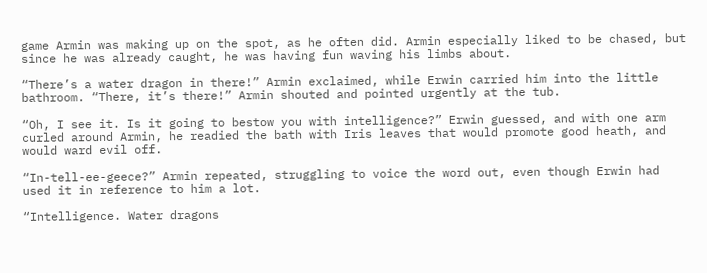game Armin was making up on the spot, as he often did. Armin especially liked to be chased, but since he was already caught, he was having fun waving his limbs about.

“There’s a water dragon in there!” Armin exclaimed, while Erwin carried him into the little bathroom. “There, it’s there!” Armin shouted and pointed urgently at the tub.

“Oh, I see it. Is it going to bestow you with intelligence?” Erwin guessed, and with one arm curled around Armin, he readied the bath with Iris leaves that would promote good heath, and would ward evil off.

“In-tell-ee-geece?” Armin repeated, struggling to voice the word out, even though Erwin had used it in reference to him a lot.

“Intelligence. Water dragons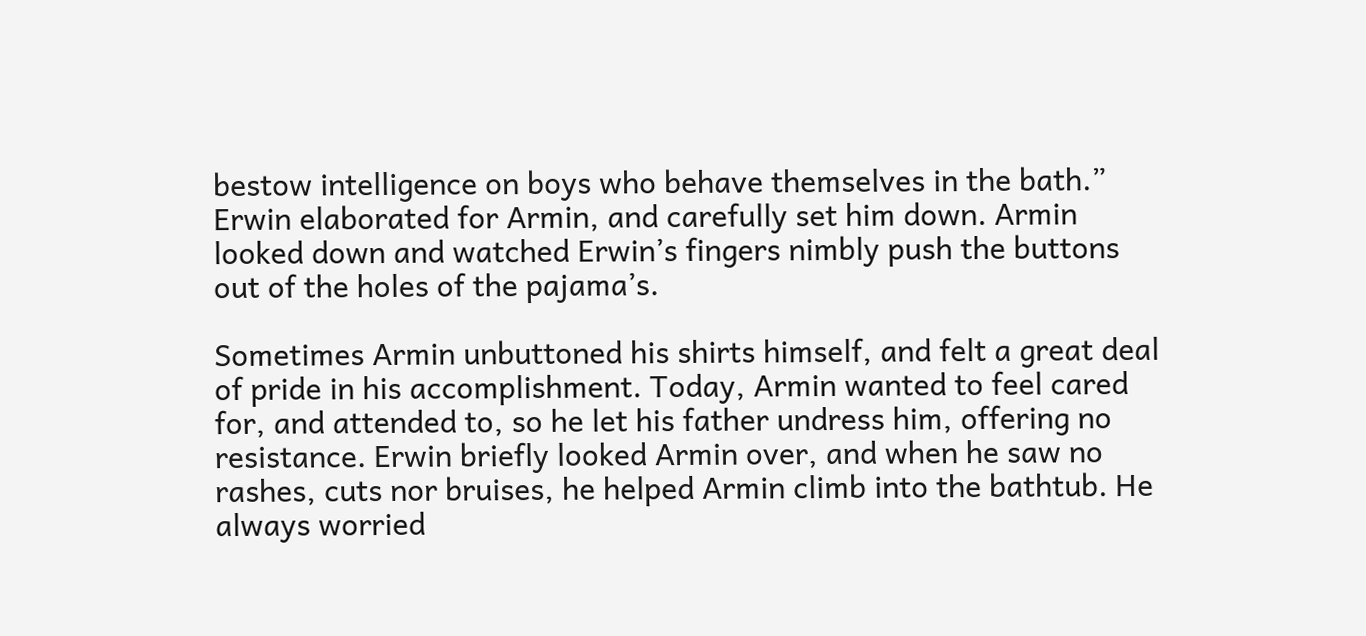bestow intelligence on boys who behave themselves in the bath.” Erwin elaborated for Armin, and carefully set him down. Armin looked down and watched Erwin’s fingers nimbly push the buttons out of the holes of the pajama’s.

Sometimes Armin unbuttoned his shirts himself, and felt a great deal of pride in his accomplishment. Today, Armin wanted to feel cared for, and attended to, so he let his father undress him, offering no resistance. Erwin briefly looked Armin over, and when he saw no rashes, cuts nor bruises, he helped Armin climb into the bathtub. He always worried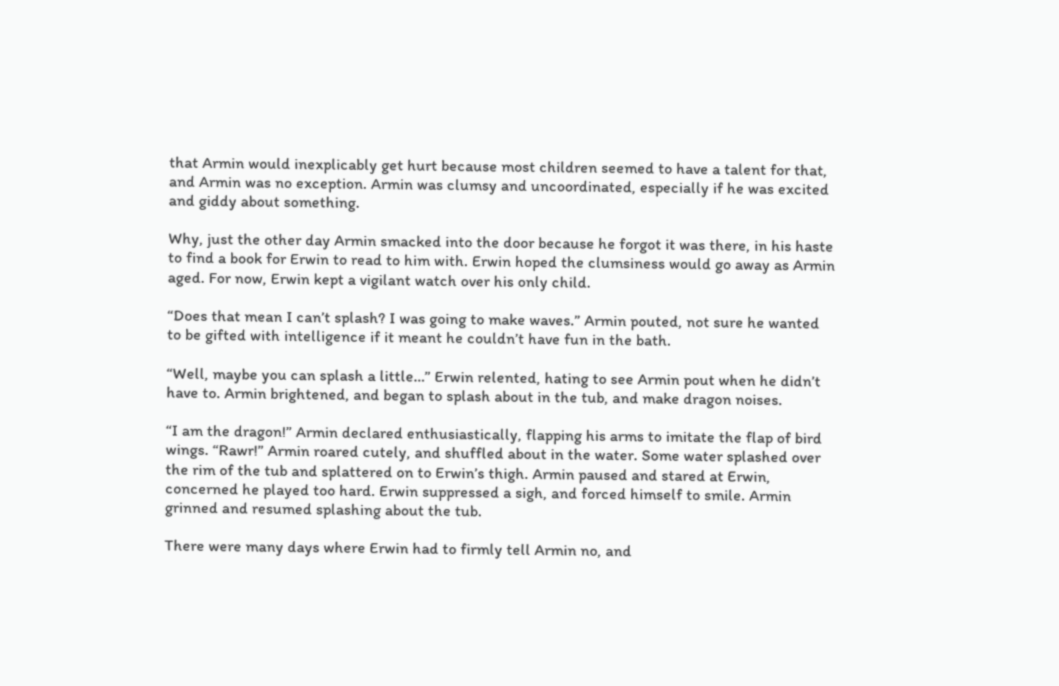that Armin would inexplicably get hurt because most children seemed to have a talent for that, and Armin was no exception. Armin was clumsy and uncoordinated, especially if he was excited and giddy about something.

Why, just the other day Armin smacked into the door because he forgot it was there, in his haste to find a book for Erwin to read to him with. Erwin hoped the clumsiness would go away as Armin aged. For now, Erwin kept a vigilant watch over his only child.

“Does that mean I can’t splash? I was going to make waves.” Armin pouted, not sure he wanted to be gifted with intelligence if it meant he couldn’t have fun in the bath.

“Well, maybe you can splash a little…” Erwin relented, hating to see Armin pout when he didn’t have to. Armin brightened, and began to splash about in the tub, and make dragon noises.

“I am the dragon!” Armin declared enthusiastically, flapping his arms to imitate the flap of bird wings. “Rawr!” Armin roared cutely, and shuffled about in the water. Some water splashed over the rim of the tub and splattered on to Erwin’s thigh. Armin paused and stared at Erwin, concerned he played too hard. Erwin suppressed a sigh, and forced himself to smile. Armin grinned and resumed splashing about the tub.

There were many days where Erwin had to firmly tell Armin no, and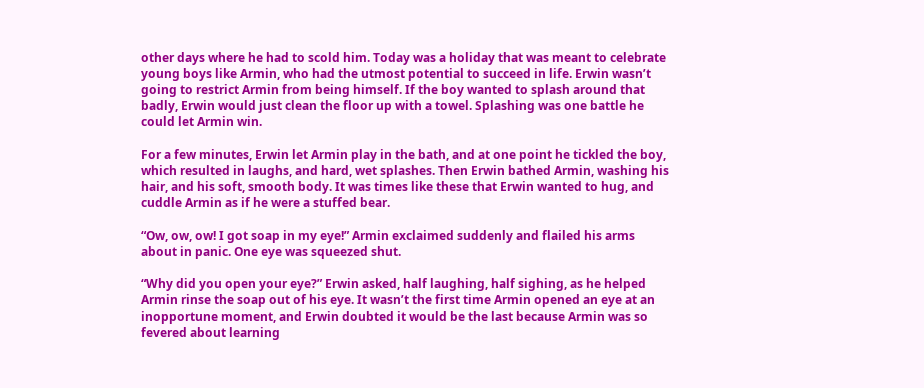other days where he had to scold him. Today was a holiday that was meant to celebrate young boys like Armin, who had the utmost potential to succeed in life. Erwin wasn’t going to restrict Armin from being himself. If the boy wanted to splash around that badly, Erwin would just clean the floor up with a towel. Splashing was one battle he could let Armin win.

For a few minutes, Erwin let Armin play in the bath, and at one point he tickled the boy, which resulted in laughs, and hard, wet splashes. Then Erwin bathed Armin, washing his hair, and his soft, smooth body. It was times like these that Erwin wanted to hug, and cuddle Armin as if he were a stuffed bear.

“Ow, ow, ow! I got soap in my eye!” Armin exclaimed suddenly and flailed his arms about in panic. One eye was squeezed shut.

“Why did you open your eye?” Erwin asked, half laughing, half sighing, as he helped Armin rinse the soap out of his eye. It wasn’t the first time Armin opened an eye at an inopportune moment, and Erwin doubted it would be the last because Armin was so fevered about learning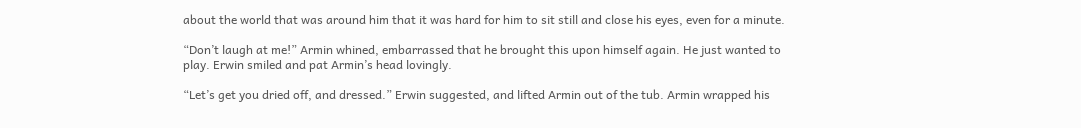about the world that was around him that it was hard for him to sit still and close his eyes, even for a minute.

“Don’t laugh at me!” Armin whined, embarrassed that he brought this upon himself again. He just wanted to play. Erwin smiled and pat Armin’s head lovingly.

“Let’s get you dried off, and dressed.” Erwin suggested, and lifted Armin out of the tub. Armin wrapped his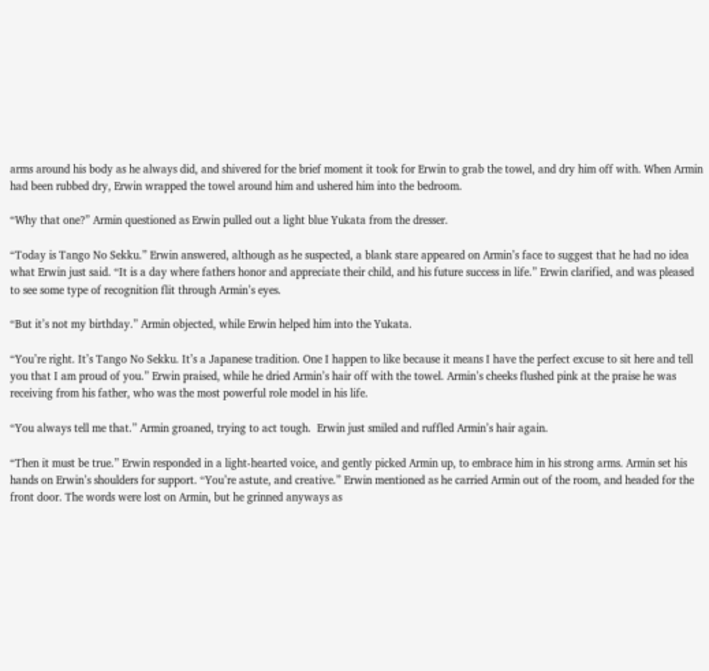arms around his body as he always did, and shivered for the brief moment it took for Erwin to grab the towel, and dry him off with. When Armin had been rubbed dry, Erwin wrapped the towel around him and ushered him into the bedroom.

“Why that one?” Armin questioned as Erwin pulled out a light blue Yukata from the dresser.

“Today is Tango No Sekku.” Erwin answered, although as he suspected, a blank stare appeared on Armin’s face to suggest that he had no idea what Erwin just said. “It is a day where fathers honor and appreciate their child, and his future success in life.” Erwin clarified, and was pleased to see some type of recognition flit through Armin’s eyes.

“But it’s not my birthday.” Armin objected, while Erwin helped him into the Yukata.

“You’re right. It’s Tango No Sekku. It’s a Japanese tradition. One I happen to like because it means I have the perfect excuse to sit here and tell you that I am proud of you.” Erwin praised, while he dried Armin’s hair off with the towel. Armin’s cheeks flushed pink at the praise he was receiving from his father, who was the most powerful role model in his life.

“You always tell me that.” Armin groaned, trying to act tough.  Erwin just smiled and ruffled Armin’s hair again.

“Then it must be true.” Erwin responded in a light-hearted voice, and gently picked Armin up, to embrace him in his strong arms. Armin set his hands on Erwin’s shoulders for support. “You’re astute, and creative.” Erwin mentioned as he carried Armin out of the room, and headed for the front door. The words were lost on Armin, but he grinned anyways as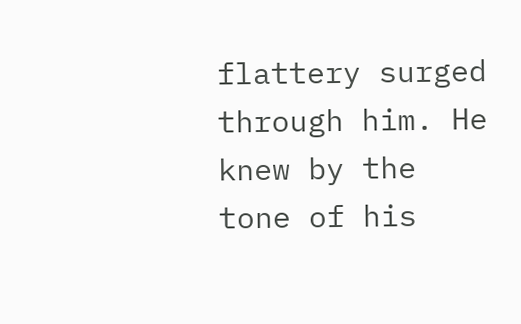flattery surged through him. He knew by the tone of his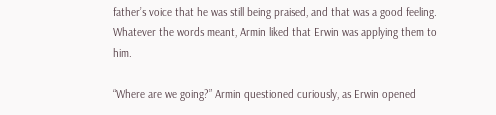father’s voice that he was still being praised, and that was a good feeling. Whatever the words meant, Armin liked that Erwin was applying them to him.

“Where are we going?” Armin questioned curiously, as Erwin opened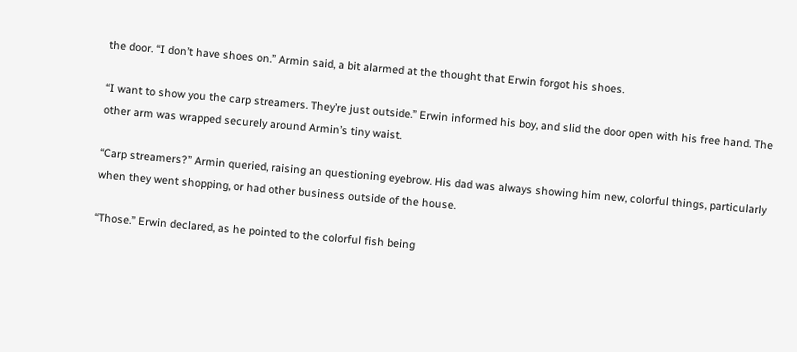the door. “I don’t have shoes on.” Armin said, a bit alarmed at the thought that Erwin forgot his shoes.

“I want to show you the carp streamers. They’re just outside.” Erwin informed his boy, and slid the door open with his free hand. The other arm was wrapped securely around Armin’s tiny waist.

“Carp streamers?” Armin queried, raising an questioning eyebrow. His dad was always showing him new, colorful things, particularly when they went shopping, or had other business outside of the house.

“Those.” Erwin declared, as he pointed to the colorful fish being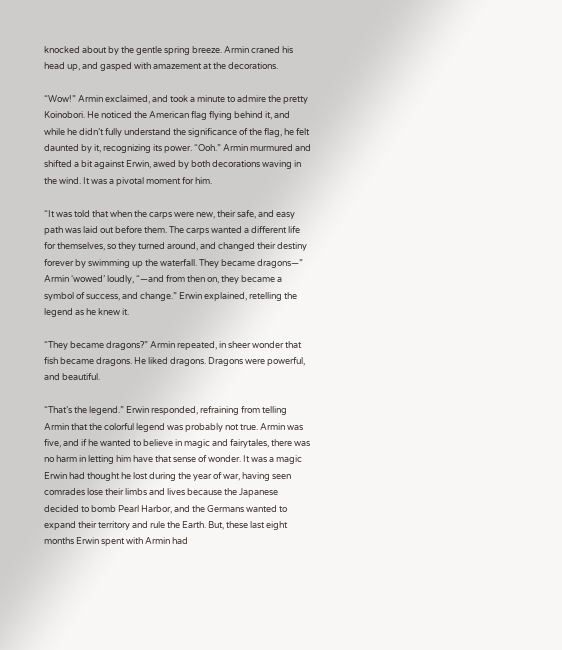knocked about by the gentle spring breeze. Armin craned his head up, and gasped with amazement at the decorations.

“Wow!” Armin exclaimed, and took a minute to admire the pretty Koinobori. He noticed the American flag flying behind it, and while he didn’t fully understand the significance of the flag, he felt daunted by it, recognizing its power. “Ooh.” Armin murmured and shifted a bit against Erwin, awed by both decorations waving in the wind. It was a pivotal moment for him.

“It was told that when the carps were new, their safe, and easy path was laid out before them. The carps wanted a different life for themselves, so they turned around, and changed their destiny forever by swimming up the waterfall. They became dragons—” Armin ‘wowed’ loudly, “—and from then on, they became a symbol of success, and change.” Erwin explained, retelling the legend as he knew it.

“They became dragons?” Armin repeated, in sheer wonder that fish became dragons. He liked dragons. Dragons were powerful, and beautiful.

“That’s the legend.” Erwin responded, refraining from telling Armin that the colorful legend was probably not true. Armin was five, and if he wanted to believe in magic and fairytales, there was no harm in letting him have that sense of wonder. It was a magic Erwin had thought he lost during the year of war, having seen comrades lose their limbs and lives because the Japanese decided to bomb Pearl Harbor, and the Germans wanted to expand their territory and rule the Earth. But, these last eight months Erwin spent with Armin had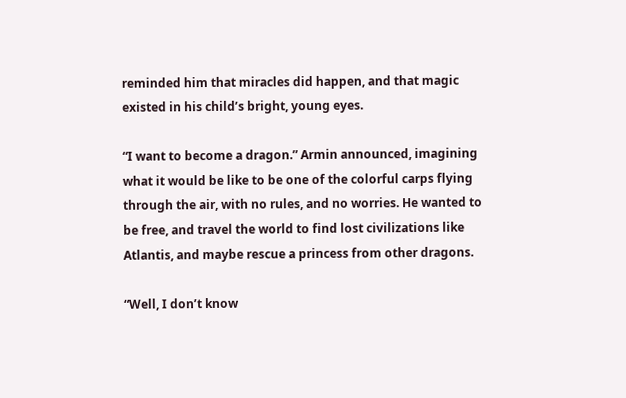reminded him that miracles did happen, and that magic existed in his child’s bright, young eyes.

“I want to become a dragon.” Armin announced, imagining what it would be like to be one of the colorful carps flying through the air, with no rules, and no worries. He wanted to be free, and travel the world to find lost civilizations like Atlantis, and maybe rescue a princess from other dragons.

“Well, I don’t know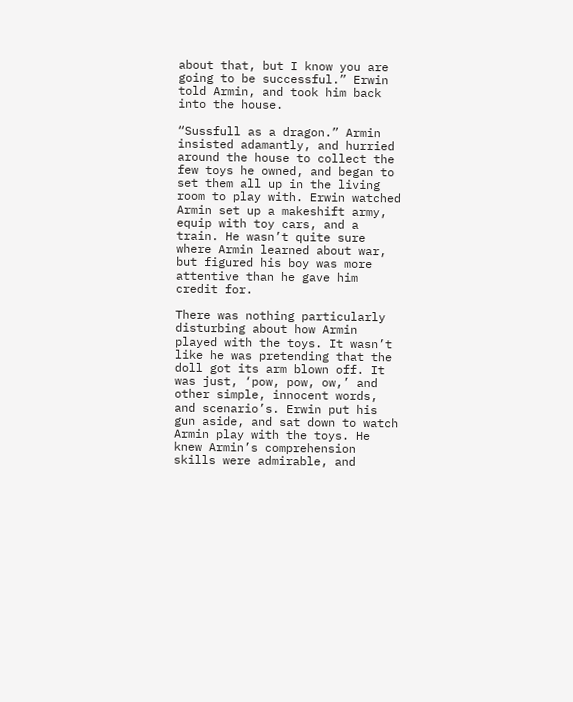about that, but I know you are going to be successful.” Erwin told Armin, and took him back into the house.

“Sussfull as a dragon.” Armin insisted adamantly, and hurried around the house to collect the few toys he owned, and began to set them all up in the living room to play with. Erwin watched Armin set up a makeshift army, equip with toy cars, and a train. He wasn’t quite sure where Armin learned about war, but figured his boy was more attentive than he gave him credit for.

There was nothing particularly disturbing about how Armin played with the toys. It wasn’t like he was pretending that the doll got its arm blown off. It was just, ‘pow, pow, ow,’ and other simple, innocent words, and scenario’s. Erwin put his gun aside, and sat down to watch Armin play with the toys. He knew Armin’s comprehension skills were admirable, and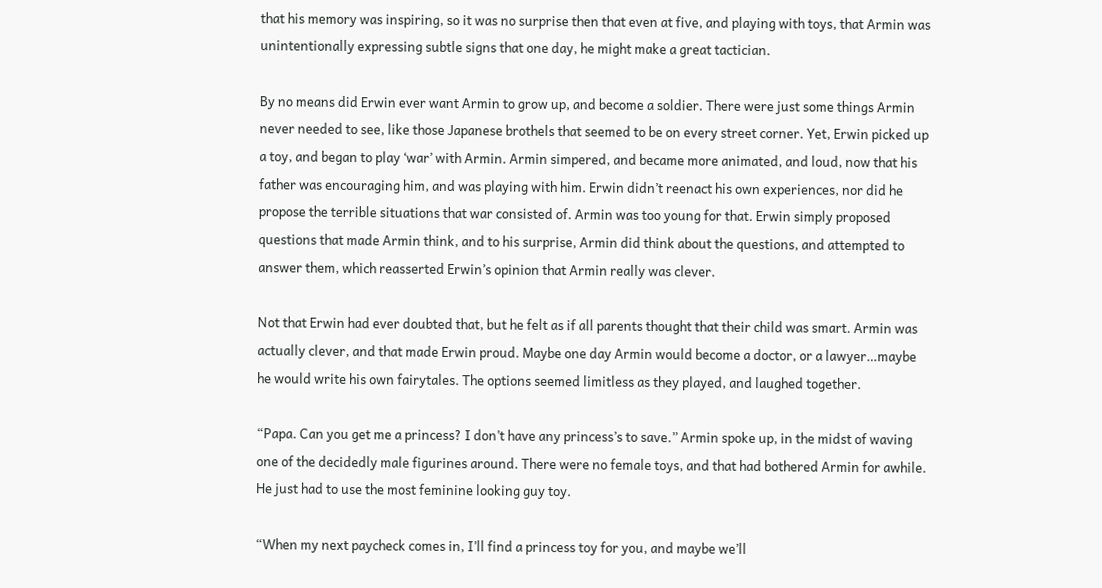that his memory was inspiring, so it was no surprise then that even at five, and playing with toys, that Armin was unintentionally expressing subtle signs that one day, he might make a great tactician.

By no means did Erwin ever want Armin to grow up, and become a soldier. There were just some things Armin never needed to see, like those Japanese brothels that seemed to be on every street corner. Yet, Erwin picked up a toy, and began to play ‘war’ with Armin. Armin simpered, and became more animated, and loud, now that his father was encouraging him, and was playing with him. Erwin didn’t reenact his own experiences, nor did he propose the terrible situations that war consisted of. Armin was too young for that. Erwin simply proposed questions that made Armin think, and to his surprise, Armin did think about the questions, and attempted to answer them, which reasserted Erwin’s opinion that Armin really was clever.

Not that Erwin had ever doubted that, but he felt as if all parents thought that their child was smart. Armin was actually clever, and that made Erwin proud. Maybe one day Armin would become a doctor, or a lawyer…maybe he would write his own fairytales. The options seemed limitless as they played, and laughed together.

“Papa. Can you get me a princess? I don’t have any princess’s to save.” Armin spoke up, in the midst of waving one of the decidedly male figurines around. There were no female toys, and that had bothered Armin for awhile. He just had to use the most feminine looking guy toy.

“When my next paycheck comes in, I’ll find a princess toy for you, and maybe we’ll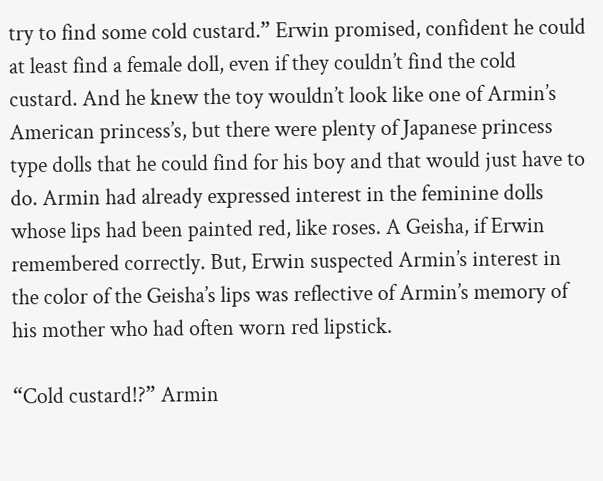try to find some cold custard.” Erwin promised, confident he could at least find a female doll, even if they couldn’t find the cold custard. And he knew the toy wouldn’t look like one of Armin’s American princess’s, but there were plenty of Japanese princess type dolls that he could find for his boy and that would just have to do. Armin had already expressed interest in the feminine dolls whose lips had been painted red, like roses. A Geisha, if Erwin remembered correctly. But, Erwin suspected Armin’s interest in the color of the Geisha’s lips was reflective of Armin’s memory of his mother who had often worn red lipstick.

“Cold custard!?” Armin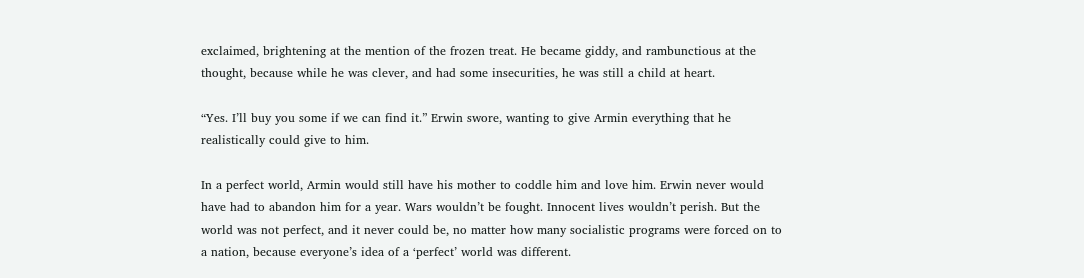exclaimed, brightening at the mention of the frozen treat. He became giddy, and rambunctious at the thought, because while he was clever, and had some insecurities, he was still a child at heart.

“Yes. I’ll buy you some if we can find it.” Erwin swore, wanting to give Armin everything that he realistically could give to him.

In a perfect world, Armin would still have his mother to coddle him and love him. Erwin never would have had to abandon him for a year. Wars wouldn’t be fought. Innocent lives wouldn’t perish. But the world was not perfect, and it never could be, no matter how many socialistic programs were forced on to a nation, because everyone’s idea of a ‘perfect’ world was different.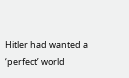Hitler had wanted a ‘perfect’ world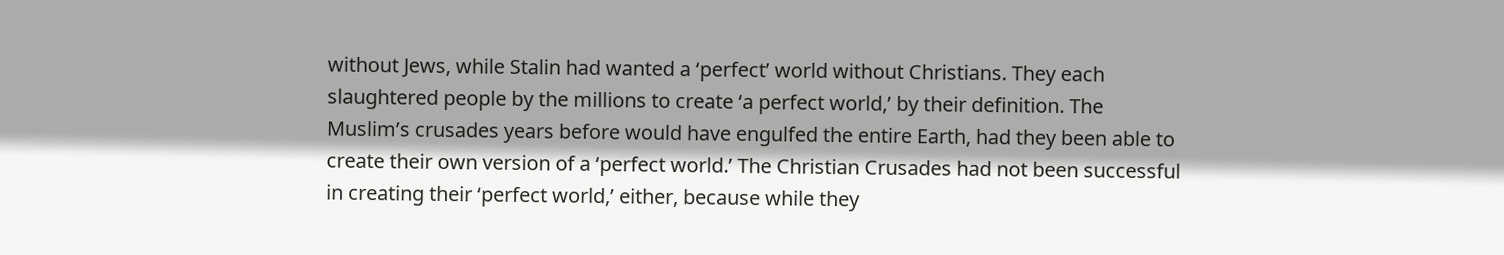without Jews, while Stalin had wanted a ‘perfect’ world without Christians. They each slaughtered people by the millions to create ‘a perfect world,’ by their definition. The Muslim’s crusades years before would have engulfed the entire Earth, had they been able to create their own version of a ‘perfect world.’ The Christian Crusades had not been successful in creating their ‘perfect world,’ either, because while they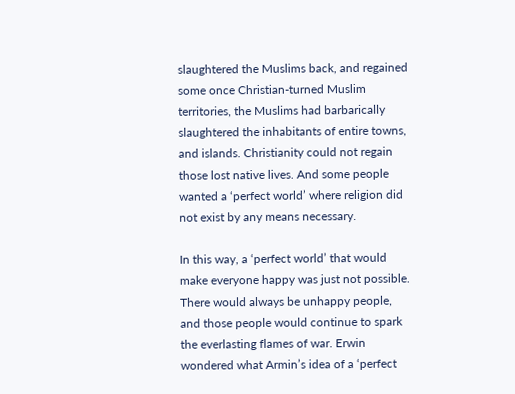slaughtered the Muslims back, and regained some once Christian-turned Muslim territories, the Muslims had barbarically slaughtered the inhabitants of entire towns, and islands. Christianity could not regain those lost native lives. And some people wanted a ‘perfect world’ where religion did not exist by any means necessary.

In this way, a ‘perfect world’ that would make everyone happy was just not possible. There would always be unhappy people, and those people would continue to spark the everlasting flames of war. Erwin wondered what Armin’s idea of a ‘perfect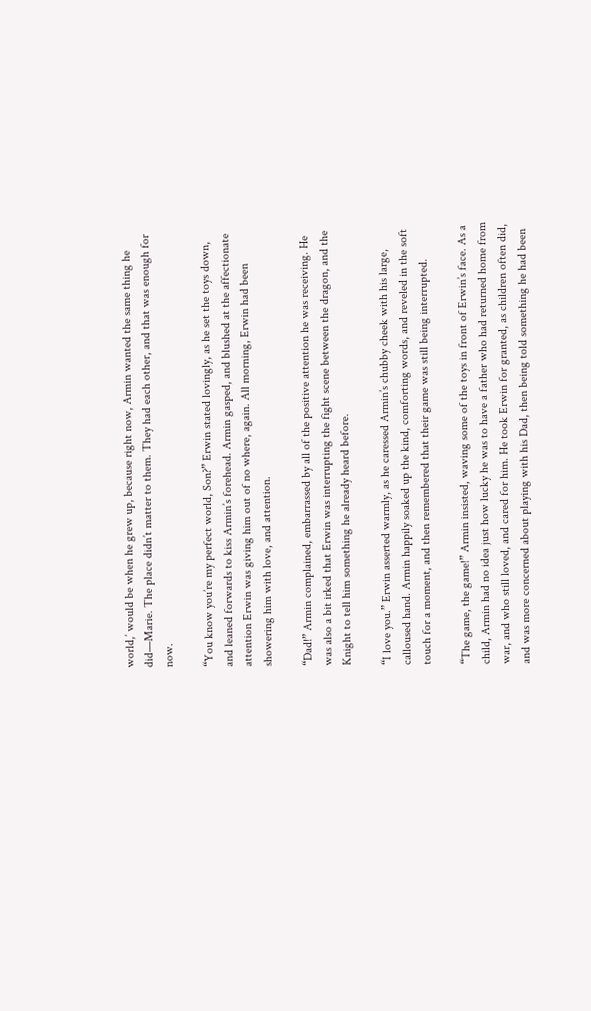world,’ would be when he grew up, because right now, Armin wanted the same thing he did—Marie. The place didn’t matter to them. They had each other, and that was enough for now.

“You know you’re my perfect world, Son?” Erwin stated lovingly, as he set the toys down, and leaned forwards to kiss Armin’s forehead. Armin gasped, and blushed at the affectionate attention Erwin was giving him out of no where, again. All morning, Erwin had been showering him with love, and attention.

“Dad!” Armin complained, embarrassed by all of the positive attention he was receiving. He was also a bit irked that Erwin was interrupting the fight scene between the dragon, and the Knight to tell him something he already heard before.

“I love you.” Erwin asserted warmly, as he caressed Armin’s chubby cheek with his large, calloused hand. Armin happily soaked up the kind, comforting words, and reveled in the soft touch for a moment, and then remembered that their game was still being interrupted.

“The game, the game!” Armin insisted, waving some of the toys in front of Erwin’s face. As a child, Armin had no idea just how lucky he was to have a father who had returned home from war, and who still loved, and cared for him. He took Erwin for granted, as children often did, and was more concerned about playing with his Dad, then being told something he had been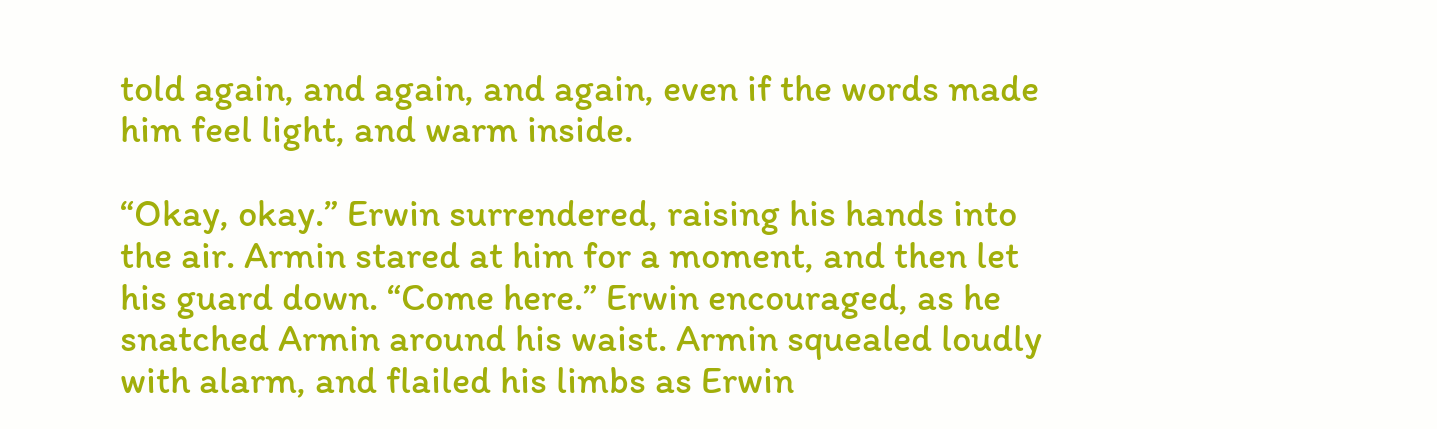told again, and again, and again, even if the words made him feel light, and warm inside.

“Okay, okay.” Erwin surrendered, raising his hands into the air. Armin stared at him for a moment, and then let his guard down. “Come here.” Erwin encouraged, as he snatched Armin around his waist. Armin squealed loudly with alarm, and flailed his limbs as Erwin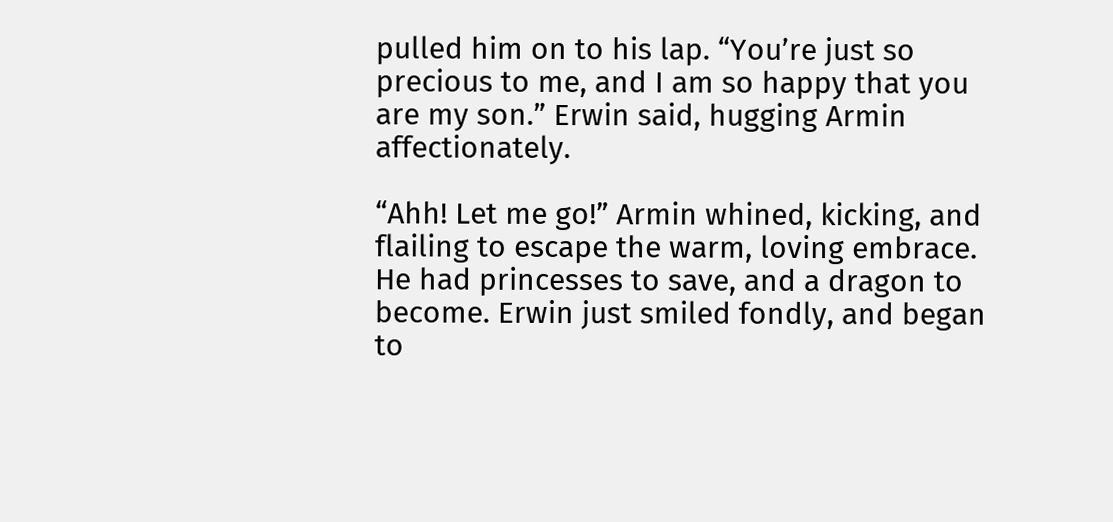pulled him on to his lap. “You’re just so precious to me, and I am so happy that you are my son.” Erwin said, hugging Armin affectionately.

“Ahh! Let me go!” Armin whined, kicking, and flailing to escape the warm, loving embrace. He had princesses to save, and a dragon to become. Erwin just smiled fondly, and began to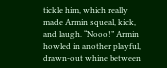tickle him, which really made Armin squeal, kick, and laugh. “Nooo!” Armin howled in another playful, drawn-out whine between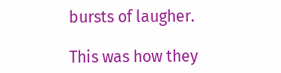bursts of laugher.

This was how they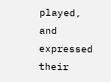played, and expressed their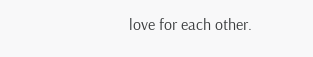love for each other.